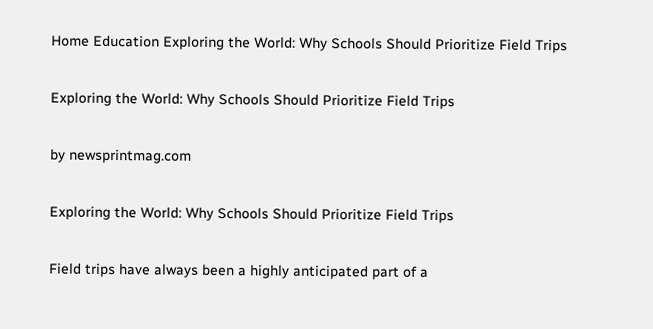Home Education Exploring the World: Why Schools Should Prioritize Field Trips

Exploring the World: Why Schools Should Prioritize Field Trips

by newsprintmag.com

Exploring the World: Why Schools Should Prioritize Field Trips

Field trips have always been a highly anticipated part of a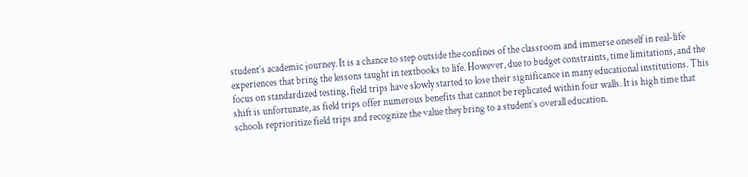student’s academic journey. It is a chance to step outside the confines of the classroom and immerse oneself in real-life experiences that bring the lessons taught in textbooks to life. However, due to budget constraints, time limitations, and the focus on standardized testing, field trips have slowly started to lose their significance in many educational institutions. This shift is unfortunate, as field trips offer numerous benefits that cannot be replicated within four walls. It is high time that schools reprioritize field trips and recognize the value they bring to a student’s overall education.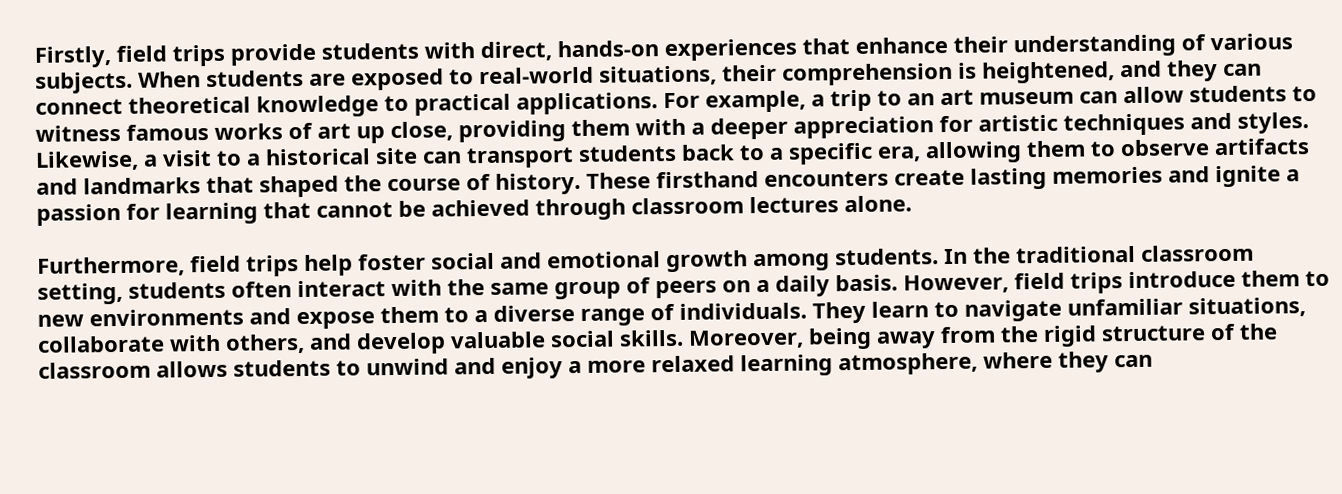Firstly, field trips provide students with direct, hands-on experiences that enhance their understanding of various subjects. When students are exposed to real-world situations, their comprehension is heightened, and they can connect theoretical knowledge to practical applications. For example, a trip to an art museum can allow students to witness famous works of art up close, providing them with a deeper appreciation for artistic techniques and styles. Likewise, a visit to a historical site can transport students back to a specific era, allowing them to observe artifacts and landmarks that shaped the course of history. These firsthand encounters create lasting memories and ignite a passion for learning that cannot be achieved through classroom lectures alone.

Furthermore, field trips help foster social and emotional growth among students. In the traditional classroom setting, students often interact with the same group of peers on a daily basis. However, field trips introduce them to new environments and expose them to a diverse range of individuals. They learn to navigate unfamiliar situations, collaborate with others, and develop valuable social skills. Moreover, being away from the rigid structure of the classroom allows students to unwind and enjoy a more relaxed learning atmosphere, where they can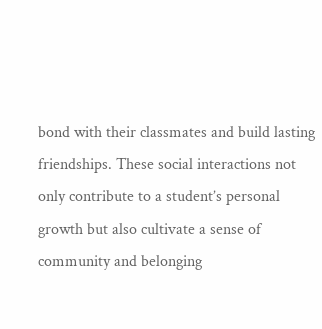bond with their classmates and build lasting friendships. These social interactions not only contribute to a student’s personal growth but also cultivate a sense of community and belonging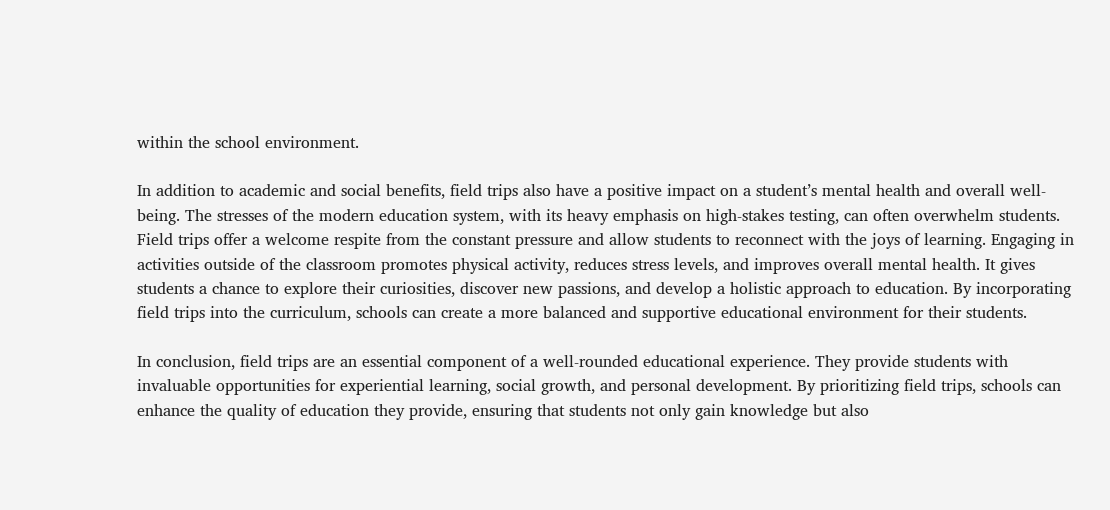within the school environment.

In addition to academic and social benefits, field trips also have a positive impact on a student’s mental health and overall well-being. The stresses of the modern education system, with its heavy emphasis on high-stakes testing, can often overwhelm students. Field trips offer a welcome respite from the constant pressure and allow students to reconnect with the joys of learning. Engaging in activities outside of the classroom promotes physical activity, reduces stress levels, and improves overall mental health. It gives students a chance to explore their curiosities, discover new passions, and develop a holistic approach to education. By incorporating field trips into the curriculum, schools can create a more balanced and supportive educational environment for their students.

In conclusion, field trips are an essential component of a well-rounded educational experience. They provide students with invaluable opportunities for experiential learning, social growth, and personal development. By prioritizing field trips, schools can enhance the quality of education they provide, ensuring that students not only gain knowledge but also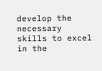develop the necessary skills to excel in the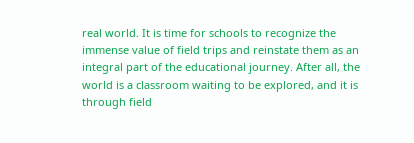real world. It is time for schools to recognize the immense value of field trips and reinstate them as an integral part of the educational journey. After all, the world is a classroom waiting to be explored, and it is through field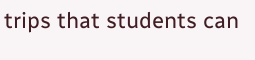trips that students can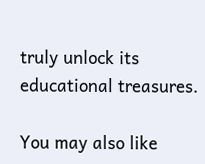truly unlock its educational treasures.

You may also like